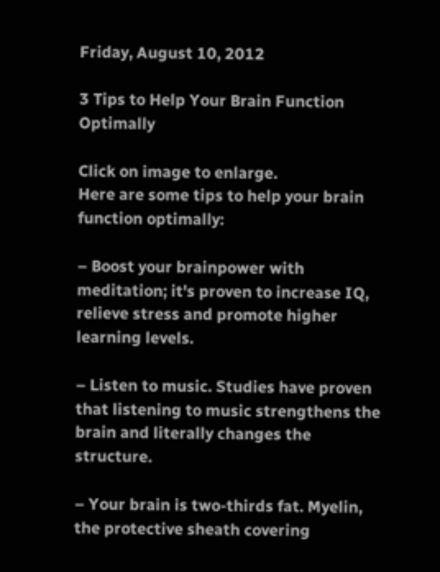Friday, August 10, 2012

3 Tips to Help Your Brain Function Optimally

Click on image to enlarge.
Here are some tips to help your brain function optimally:

– Boost your brainpower with meditation; it's proven to increase IQ, relieve stress and promote higher learning levels.

– Listen to music. Studies have proven that listening to music strengthens the brain and literally changes the structure.

– Your brain is two-thirds fat. Myelin, the protective sheath covering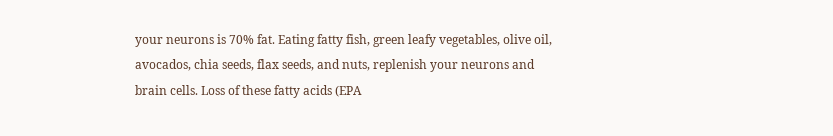your neurons is 70% fat. Eating fatty fish, green leafy vegetables, olive oil, avocados, chia seeds, flax seeds, and nuts, replenish your neurons and brain cells. Loss of these fatty acids (EPA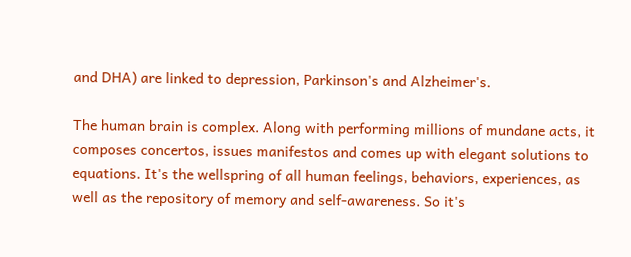and DHA) are linked to depression, Parkinson's and Alzheimer's.

The human brain is complex. Along with performing millions of mundane acts, it composes concertos, issues manifestos and comes up with elegant solutions to equations. It's the wellspring of all human feelings, behaviors, experiences, as well as the repository of memory and self-awareness. So it's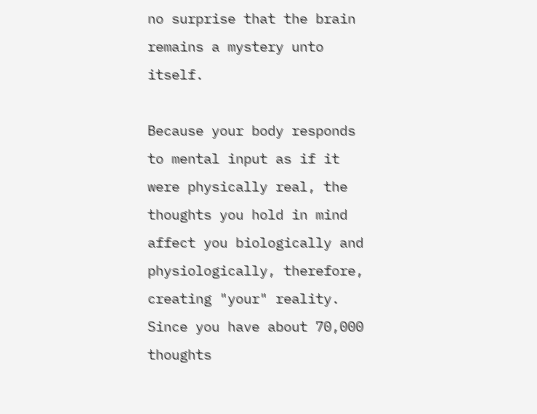no surprise that the brain remains a mystery unto itself.

Because your body responds to mental input as if it were physically real, the thoughts you hold in mind affect you biologically and physiologically, therefore, creating "your" reality. Since you have about 70,000 thoughts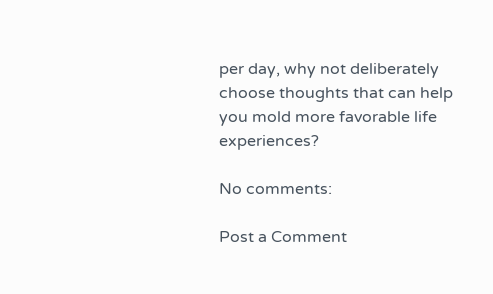per day, why not deliberately choose thoughts that can help you mold more favorable life experiences?

No comments:

Post a Comment